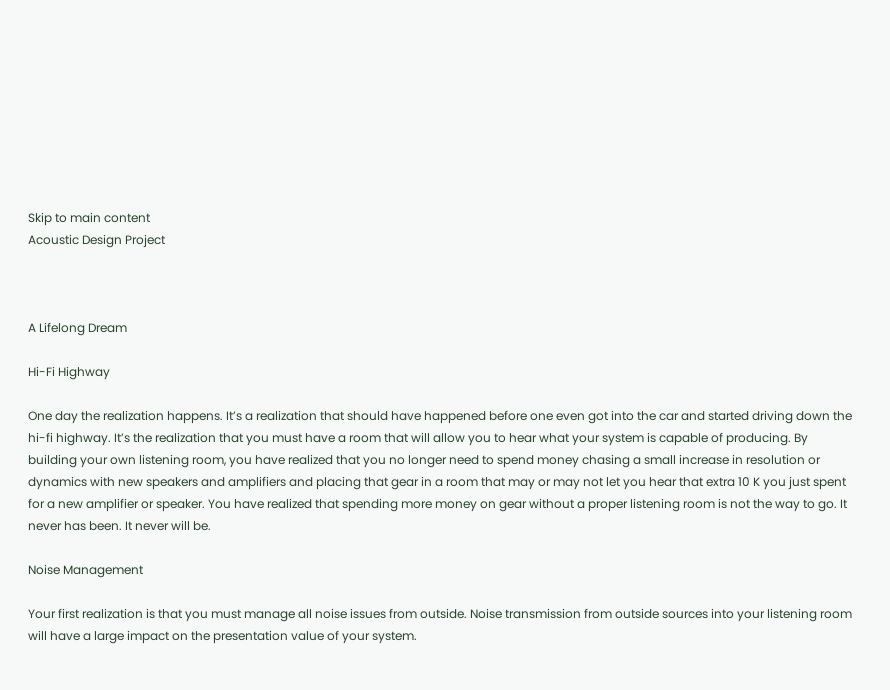Skip to main content
Acoustic Design Project



A Lifelong Dream

Hi-Fi Highway

One day the realization happens. It’s a realization that should have happened before one even got into the car and started driving down the hi-fi highway. It’s the realization that you must have a room that will allow you to hear what your system is capable of producing. By building your own listening room, you have realized that you no longer need to spend money chasing a small increase in resolution or dynamics with new speakers and amplifiers and placing that gear in a room that may or may not let you hear that extra 10 K you just spent for a new amplifier or speaker. You have realized that spending more money on gear without a proper listening room is not the way to go. It never has been. It never will be.

Noise Management

Your first realization is that you must manage all noise issues from outside. Noise transmission from outside sources into your listening room will have a large impact on the presentation value of your system.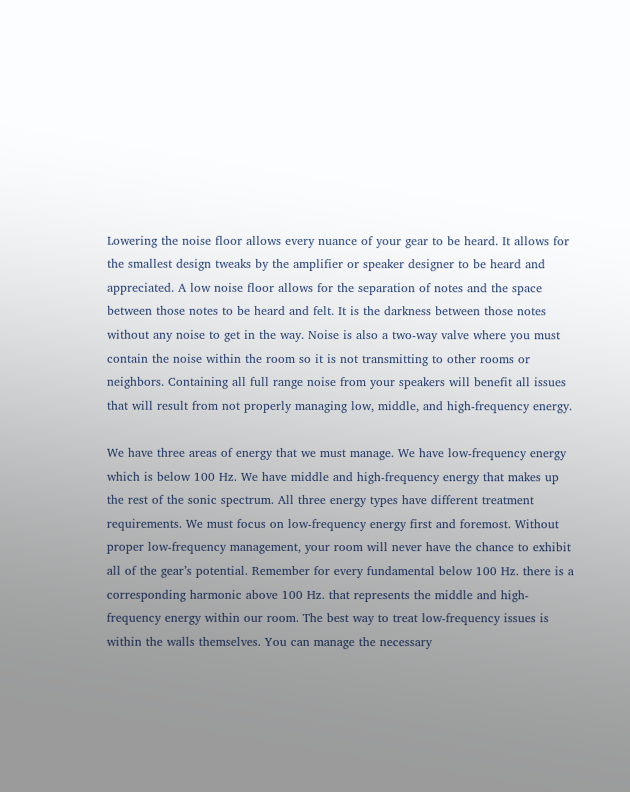Lowering the noise floor allows every nuance of your gear to be heard. It allows for the smallest design tweaks by the amplifier or speaker designer to be heard and appreciated. A low noise floor allows for the separation of notes and the space between those notes to be heard and felt. It is the darkness between those notes without any noise to get in the way. Noise is also a two-way valve where you must contain the noise within the room so it is not transmitting to other rooms or neighbors. Containing all full range noise from your speakers will benefit all issues that will result from not properly managing low, middle, and high-frequency energy.

We have three areas of energy that we must manage. We have low-frequency energy which is below 100 Hz. We have middle and high-frequency energy that makes up the rest of the sonic spectrum. All three energy types have different treatment requirements. We must focus on low-frequency energy first and foremost. Without proper low-frequency management, your room will never have the chance to exhibit all of the gear’s potential. Remember for every fundamental below 100 Hz. there is a corresponding harmonic above 100 Hz. that represents the middle and high-frequency energy within our room. The best way to treat low-frequency issues is within the walls themselves. You can manage the necessary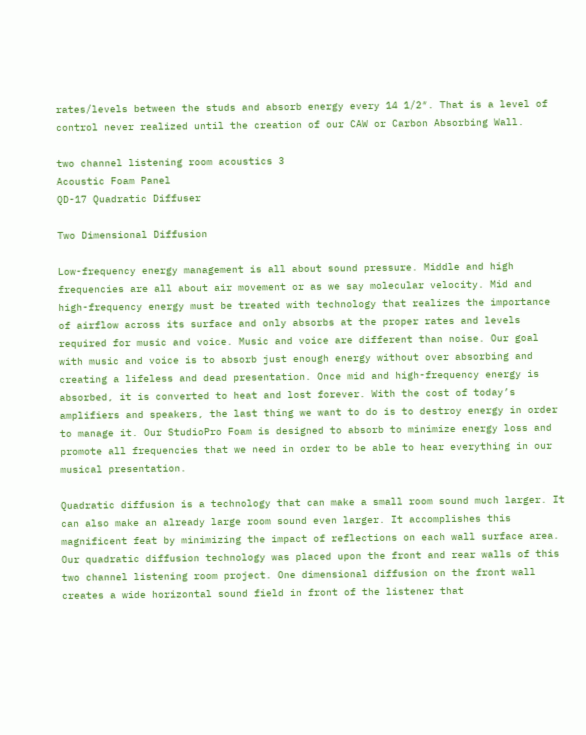rates/levels between the studs and absorb energy every 14 1/2″. That is a level of control never realized until the creation of our CAW or Carbon Absorbing Wall.

two channel listening room acoustics 3
Acoustic Foam Panel
QD-17 Quadratic Diffuser

Two Dimensional Diffusion

Low-frequency energy management is all about sound pressure. Middle and high frequencies are all about air movement or as we say molecular velocity. Mid and high-frequency energy must be treated with technology that realizes the importance of airflow across its surface and only absorbs at the proper rates and levels required for music and voice. Music and voice are different than noise. Our goal with music and voice is to absorb just enough energy without over absorbing and creating a lifeless and dead presentation. Once mid and high-frequency energy is absorbed, it is converted to heat and lost forever. With the cost of today’s amplifiers and speakers, the last thing we want to do is to destroy energy in order to manage it. Our StudioPro Foam is designed to absorb to minimize energy loss and promote all frequencies that we need in order to be able to hear everything in our musical presentation.

Quadratic diffusion is a technology that can make a small room sound much larger. It can also make an already large room sound even larger. It accomplishes this magnificent feat by minimizing the impact of reflections on each wall surface area. Our quadratic diffusion technology was placed upon the front and rear walls of this two channel listening room project. One dimensional diffusion on the front wall creates a wide horizontal sound field in front of the listener that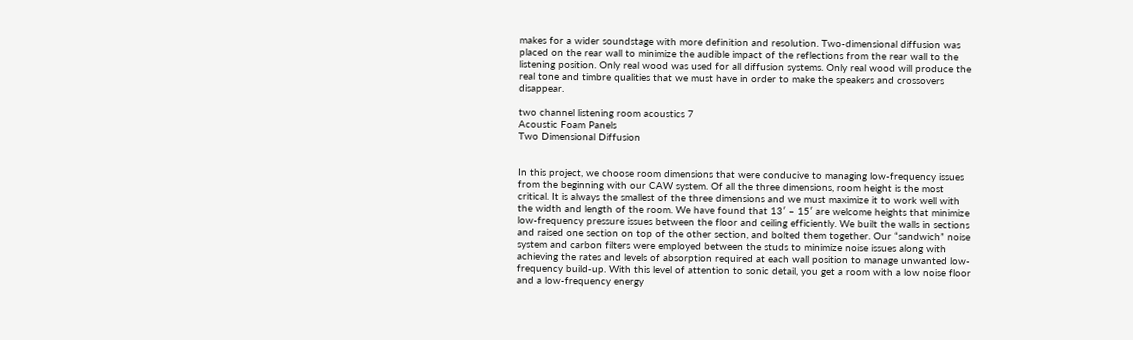makes for a wider soundstage with more definition and resolution. Two-dimensional diffusion was placed on the rear wall to minimize the audible impact of the reflections from the rear wall to the listening position. Only real wood was used for all diffusion systems. Only real wood will produce the real tone and timbre qualities that we must have in order to make the speakers and crossovers disappear.

two channel listening room acoustics 7
Acoustic Foam Panels
Two Dimensional Diffusion


In this project, we choose room dimensions that were conducive to managing low-frequency issues from the beginning with our CAW system. Of all the three dimensions, room height is the most critical. It is always the smallest of the three dimensions and we must maximize it to work well with the width and length of the room. We have found that 13′ – 15′ are welcome heights that minimize low-frequency pressure issues between the floor and ceiling efficiently. We built the walls in sections and raised one section on top of the other section, and bolted them together. Our “sandwich” noise system and carbon filters were employed between the studs to minimize noise issues along with achieving the rates and levels of absorption required at each wall position to manage unwanted low-frequency build-up. With this level of attention to sonic detail, you get a room with a low noise floor and a low-frequency energy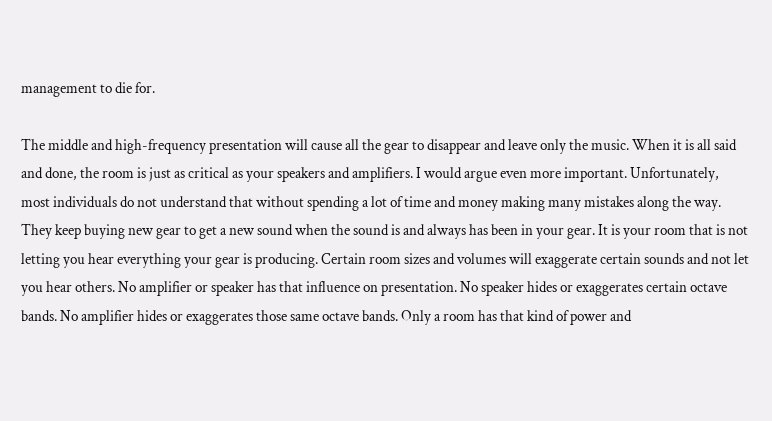management to die for.

The middle and high-frequency presentation will cause all the gear to disappear and leave only the music. When it is all said and done, the room is just as critical as your speakers and amplifiers. I would argue even more important. Unfortunately, most individuals do not understand that without spending a lot of time and money making many mistakes along the way. They keep buying new gear to get a new sound when the sound is and always has been in your gear. It is your room that is not letting you hear everything your gear is producing. Certain room sizes and volumes will exaggerate certain sounds and not let you hear others. No amplifier or speaker has that influence on presentation. No speaker hides or exaggerates certain octave bands. No amplifier hides or exaggerates those same octave bands. Only a room has that kind of power and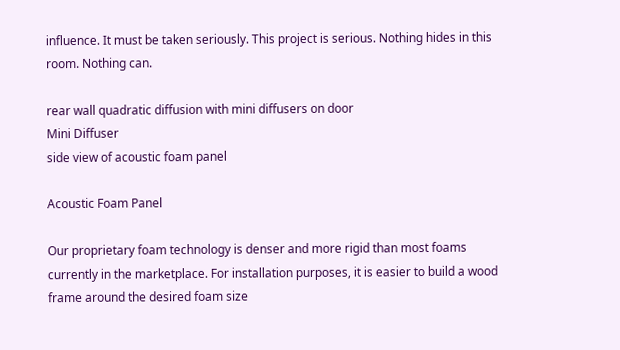influence. It must be taken seriously. This project is serious. Nothing hides in this room. Nothing can.

rear wall quadratic diffusion with mini diffusers on door
Mini Diffuser
side view of acoustic foam panel

Acoustic Foam Panel

Our proprietary foam technology is denser and more rigid than most foams currently in the marketplace. For installation purposes, it is easier to build a wood frame around the desired foam size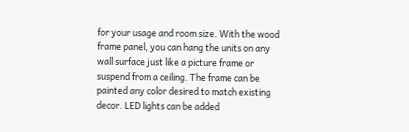for your usage and room size. With the wood frame panel, you can hang the units on any wall surface just like a picture frame or suspend from a ceiling. The frame can be painted any color desired to match existing decor. LED lights can be added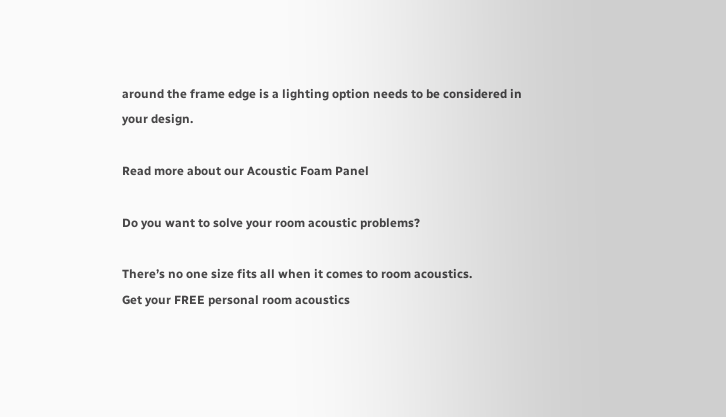around the frame edge is a lighting option needs to be considered in your design.

Read more about our Acoustic Foam Panel

Do you want to solve your room acoustic problems?

There’s no one size fits all when it comes to room acoustics.
Get your FREE personal room acoustics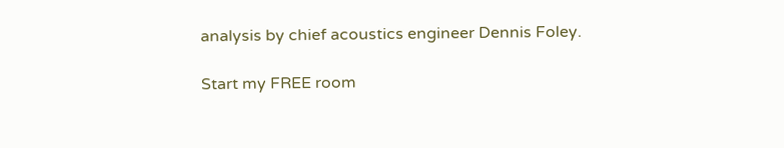analysis by chief acoustics engineer Dennis Foley.

Start my FREE room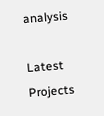analysis

Latest Projects